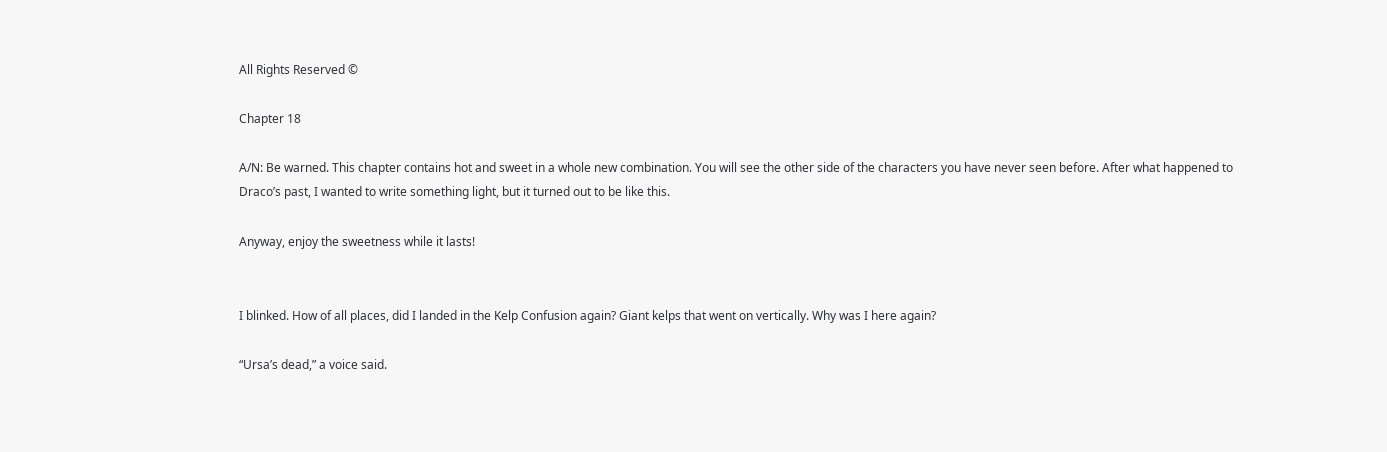All Rights Reserved ©

Chapter 18

A/N: Be warned. This chapter contains hot and sweet in a whole new combination. You will see the other side of the characters you have never seen before. After what happened to Draco’s past, I wanted to write something light, but it turned out to be like this.

Anyway, enjoy the sweetness while it lasts!


I blinked. How of all places, did I landed in the Kelp Confusion again? Giant kelps that went on vertically. Why was I here again?

“Ursa’s dead,” a voice said.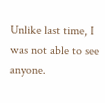Unlike last time, I was not able to see anyone.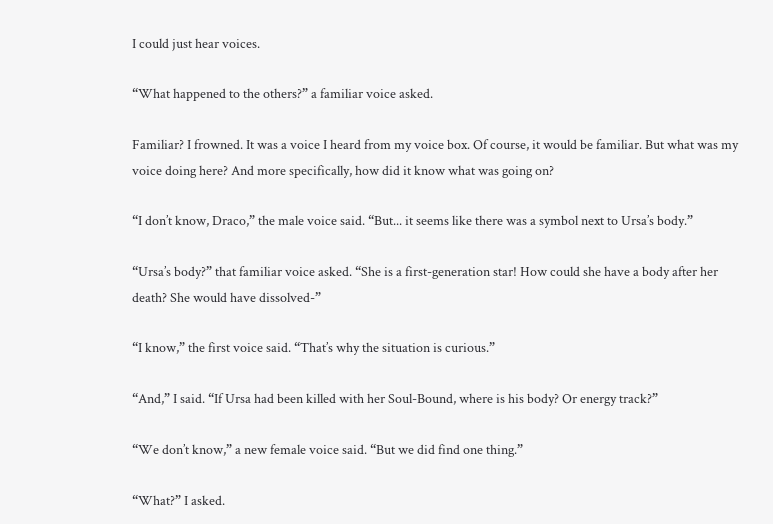I could just hear voices.

“What happened to the others?” a familiar voice asked.

Familiar? I frowned. It was a voice I heard from my voice box. Of course, it would be familiar. But what was my voice doing here? And more specifically, how did it know what was going on?

“I don’t know, Draco,” the male voice said. “But... it seems like there was a symbol next to Ursa’s body.”

“Ursa’s body?” that familiar voice asked. “She is a first-generation star! How could she have a body after her death? She would have dissolved-”

“I know,” the first voice said. “That’s why the situation is curious.”

“And,” I said. “If Ursa had been killed with her Soul-Bound, where is his body? Or energy track?”

“We don’t know,” a new female voice said. “But we did find one thing.”

“What?” I asked.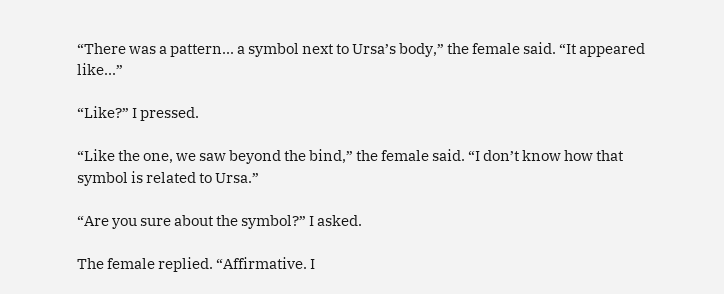“There was a pattern... a symbol next to Ursa’s body,” the female said. “It appeared like...”

“Like?” I pressed.

“Like the one, we saw beyond the bind,” the female said. “I don’t know how that symbol is related to Ursa.”

“Are you sure about the symbol?” I asked.

The female replied. “Affirmative. I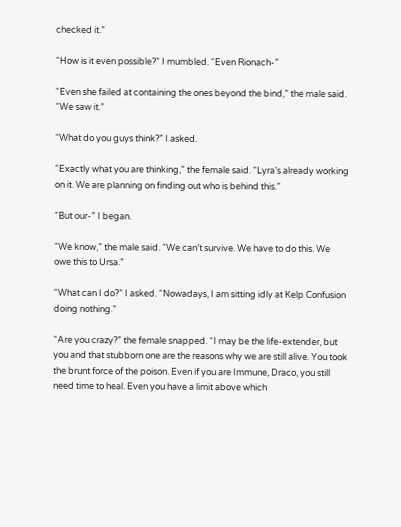checked it.”

“How is it even possible?” I mumbled. “Even Rionach-”

“Even she failed at containing the ones beyond the bind,” the male said. “We saw it.”

“What do you guys think?” I asked.

“Exactly what you are thinking,” the female said. “Lyra’s already working on it. We are planning on finding out who is behind this.”

“But our-” I began.

“We know,” the male said. “We can’t survive. We have to do this. We owe this to Ursa.”

“What can I do?” I asked. “Nowadays, I am sitting idly at Kelp Confusion doing nothing.”

“Are you crazy?” the female snapped. “I may be the life-extender, but you and that stubborn one are the reasons why we are still alive. You took the brunt force of the poison. Even if you are Immune, Draco, you still need time to heal. Even you have a limit above which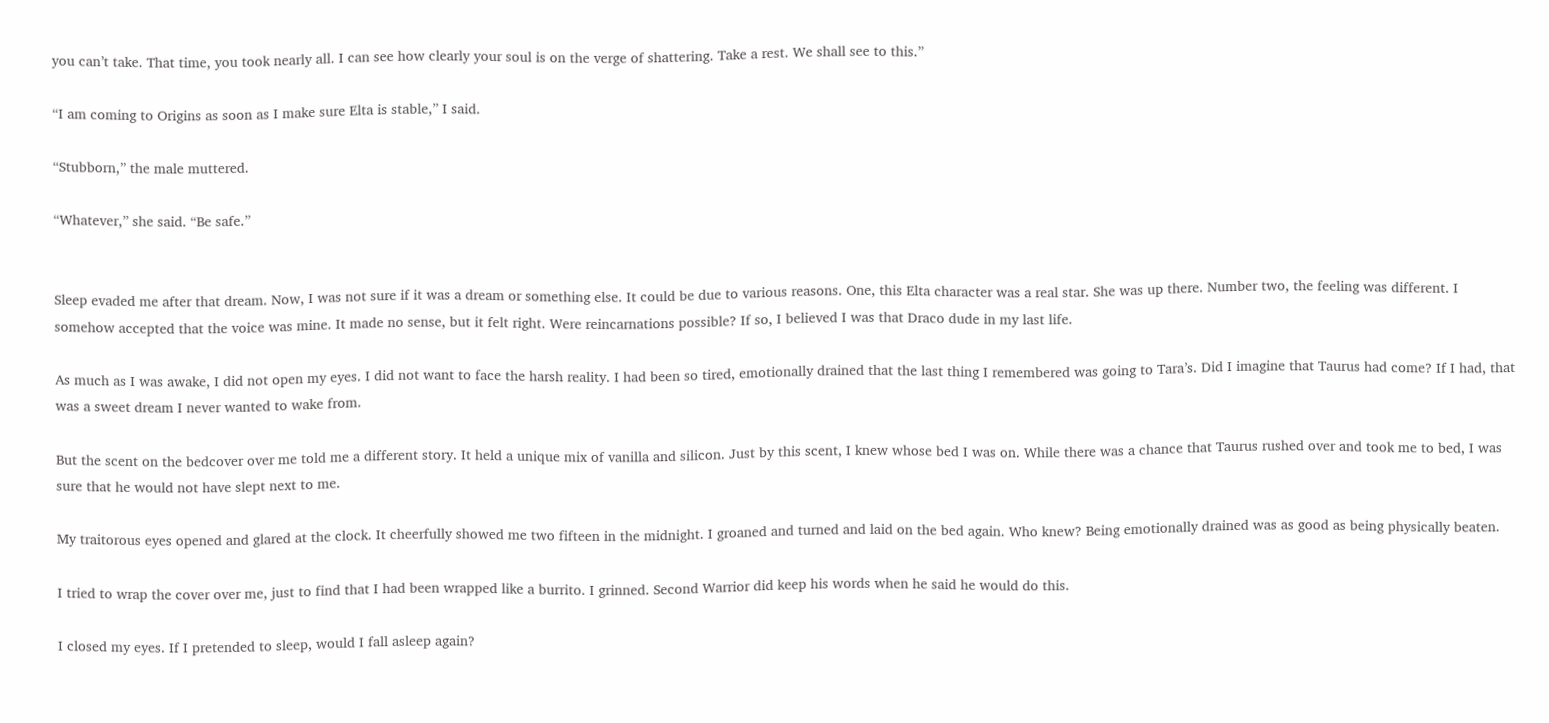you can’t take. That time, you took nearly all. I can see how clearly your soul is on the verge of shattering. Take a rest. We shall see to this.”

“I am coming to Origins as soon as I make sure Elta is stable,” I said.

“Stubborn,” the male muttered.

“Whatever,” she said. “Be safe.”


Sleep evaded me after that dream. Now, I was not sure if it was a dream or something else. It could be due to various reasons. One, this Elta character was a real star. She was up there. Number two, the feeling was different. I somehow accepted that the voice was mine. It made no sense, but it felt right. Were reincarnations possible? If so, I believed I was that Draco dude in my last life.

As much as I was awake, I did not open my eyes. I did not want to face the harsh reality. I had been so tired, emotionally drained that the last thing I remembered was going to Tara’s. Did I imagine that Taurus had come? If I had, that was a sweet dream I never wanted to wake from.

But the scent on the bedcover over me told me a different story. It held a unique mix of vanilla and silicon. Just by this scent, I knew whose bed I was on. While there was a chance that Taurus rushed over and took me to bed, I was sure that he would not have slept next to me.

My traitorous eyes opened and glared at the clock. It cheerfully showed me two fifteen in the midnight. I groaned and turned and laid on the bed again. Who knew? Being emotionally drained was as good as being physically beaten.

I tried to wrap the cover over me, just to find that I had been wrapped like a burrito. I grinned. Second Warrior did keep his words when he said he would do this.

I closed my eyes. If I pretended to sleep, would I fall asleep again?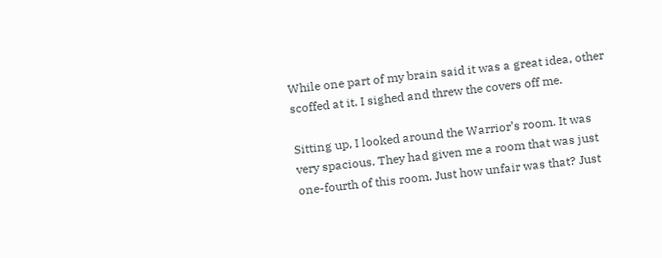While one part of my brain said it was a great idea, other scoffed at it. I sighed and threw the covers off me.

Sitting up, I looked around the Warrior’s room. It was very spacious. They had given me a room that was just one-fourth of this room. Just how unfair was that? Just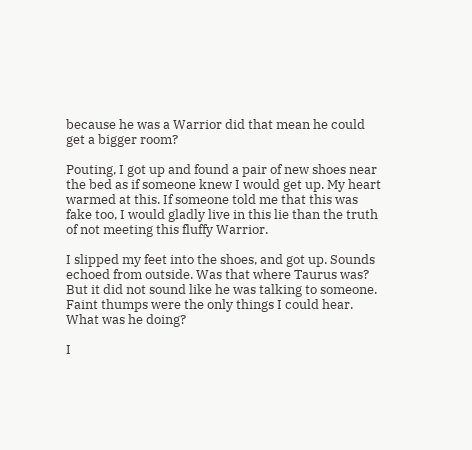because he was a Warrior did that mean he could get a bigger room?

Pouting, I got up and found a pair of new shoes near the bed as if someone knew I would get up. My heart warmed at this. If someone told me that this was fake too, I would gladly live in this lie than the truth of not meeting this fluffy Warrior.

I slipped my feet into the shoes, and got up. Sounds echoed from outside. Was that where Taurus was? But it did not sound like he was talking to someone. Faint thumps were the only things I could hear. What was he doing?

I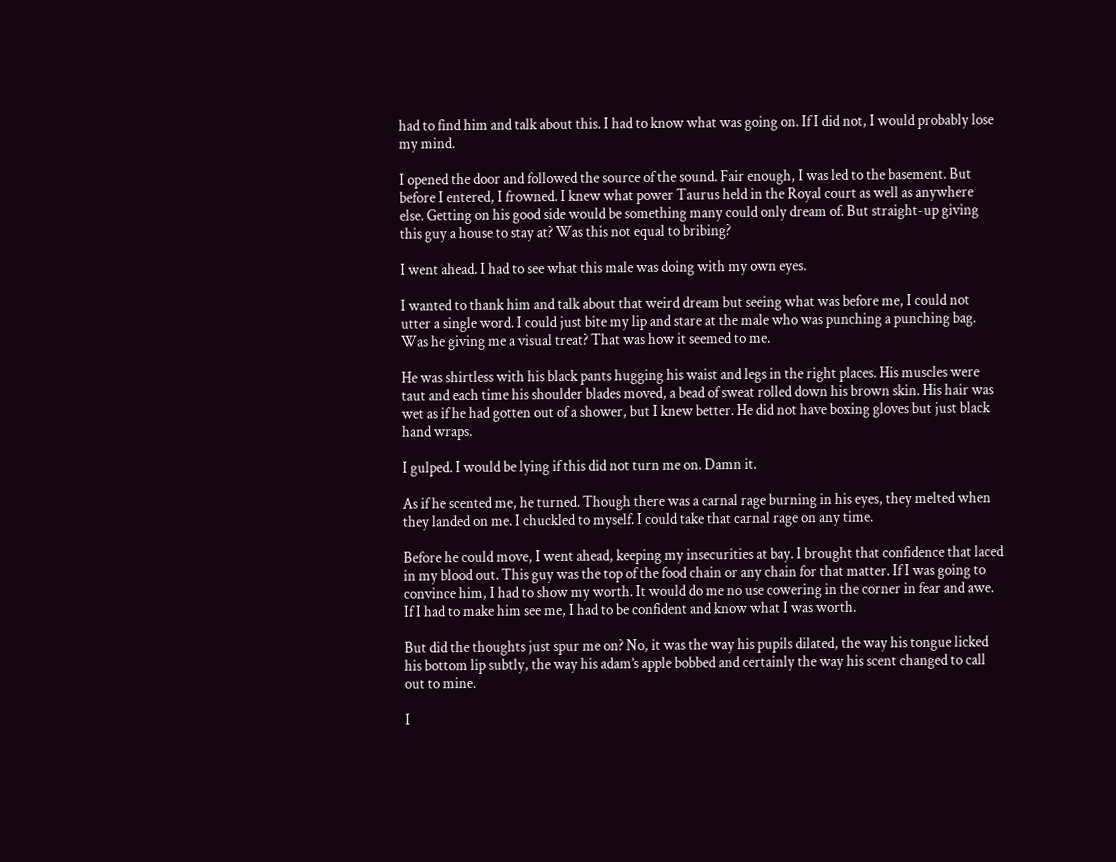had to find him and talk about this. I had to know what was going on. If I did not, I would probably lose my mind.

I opened the door and followed the source of the sound. Fair enough, I was led to the basement. But before I entered, I frowned. I knew what power Taurus held in the Royal court as well as anywhere else. Getting on his good side would be something many could only dream of. But straight-up giving this guy a house to stay at? Was this not equal to bribing?

I went ahead. I had to see what this male was doing with my own eyes.

I wanted to thank him and talk about that weird dream but seeing what was before me, I could not utter a single word. I could just bite my lip and stare at the male who was punching a punching bag. Was he giving me a visual treat? That was how it seemed to me.

He was shirtless with his black pants hugging his waist and legs in the right places. His muscles were taut and each time his shoulder blades moved, a bead of sweat rolled down his brown skin. His hair was wet as if he had gotten out of a shower, but I knew better. He did not have boxing gloves but just black hand wraps.

I gulped. I would be lying if this did not turn me on. Damn it.

As if he scented me, he turned. Though there was a carnal rage burning in his eyes, they melted when they landed on me. I chuckled to myself. I could take that carnal rage on any time.

Before he could move, I went ahead, keeping my insecurities at bay. I brought that confidence that laced in my blood out. This guy was the top of the food chain or any chain for that matter. If I was going to convince him, I had to show my worth. It would do me no use cowering in the corner in fear and awe. If I had to make him see me, I had to be confident and know what I was worth.

But did the thoughts just spur me on? No, it was the way his pupils dilated, the way his tongue licked his bottom lip subtly, the way his adam’s apple bobbed and certainly the way his scent changed to call out to mine.

I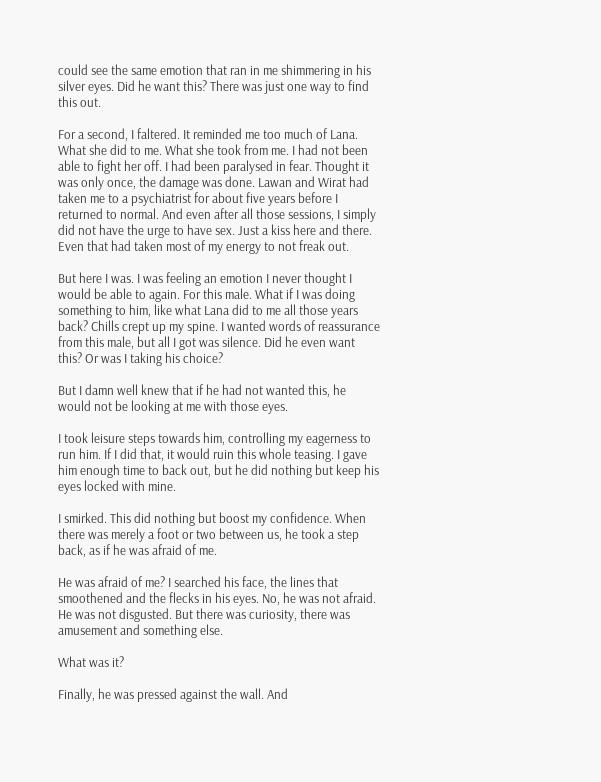could see the same emotion that ran in me shimmering in his silver eyes. Did he want this? There was just one way to find this out.

For a second, I faltered. It reminded me too much of Lana. What she did to me. What she took from me. I had not been able to fight her off. I had been paralysed in fear. Thought it was only once, the damage was done. Lawan and Wirat had taken me to a psychiatrist for about five years before I returned to normal. And even after all those sessions, I simply did not have the urge to have sex. Just a kiss here and there. Even that had taken most of my energy to not freak out.

But here I was. I was feeling an emotion I never thought I would be able to again. For this male. What if I was doing something to him, like what Lana did to me all those years back? Chills crept up my spine. I wanted words of reassurance from this male, but all I got was silence. Did he even want this? Or was I taking his choice?

But I damn well knew that if he had not wanted this, he would not be looking at me with those eyes.

I took leisure steps towards him, controlling my eagerness to run him. If I did that, it would ruin this whole teasing. I gave him enough time to back out, but he did nothing but keep his eyes locked with mine.

I smirked. This did nothing but boost my confidence. When there was merely a foot or two between us, he took a step back, as if he was afraid of me.

He was afraid of me? I searched his face, the lines that smoothened and the flecks in his eyes. No, he was not afraid. He was not disgusted. But there was curiosity, there was amusement and something else.

What was it?

Finally, he was pressed against the wall. And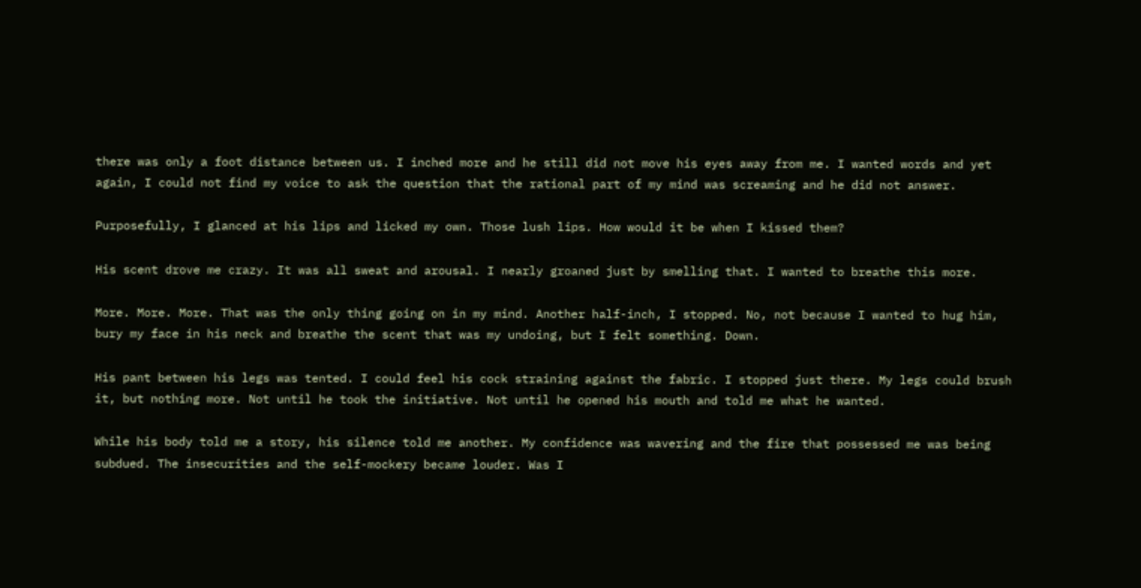there was only a foot distance between us. I inched more and he still did not move his eyes away from me. I wanted words and yet again, I could not find my voice to ask the question that the rational part of my mind was screaming and he did not answer.

Purposefully, I glanced at his lips and licked my own. Those lush lips. How would it be when I kissed them?

His scent drove me crazy. It was all sweat and arousal. I nearly groaned just by smelling that. I wanted to breathe this more.

More. More. More. That was the only thing going on in my mind. Another half-inch, I stopped. No, not because I wanted to hug him, bury my face in his neck and breathe the scent that was my undoing, but I felt something. Down.

His pant between his legs was tented. I could feel his cock straining against the fabric. I stopped just there. My legs could brush it, but nothing more. Not until he took the initiative. Not until he opened his mouth and told me what he wanted.

While his body told me a story, his silence told me another. My confidence was wavering and the fire that possessed me was being subdued. The insecurities and the self-mockery became louder. Was I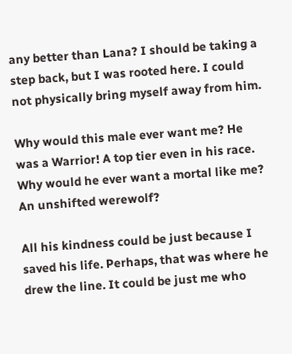any better than Lana? I should be taking a step back, but I was rooted here. I could not physically bring myself away from him.

Why would this male ever want me? He was a Warrior! A top tier even in his race. Why would he ever want a mortal like me? An unshifted werewolf?

All his kindness could be just because I saved his life. Perhaps, that was where he drew the line. It could be just me who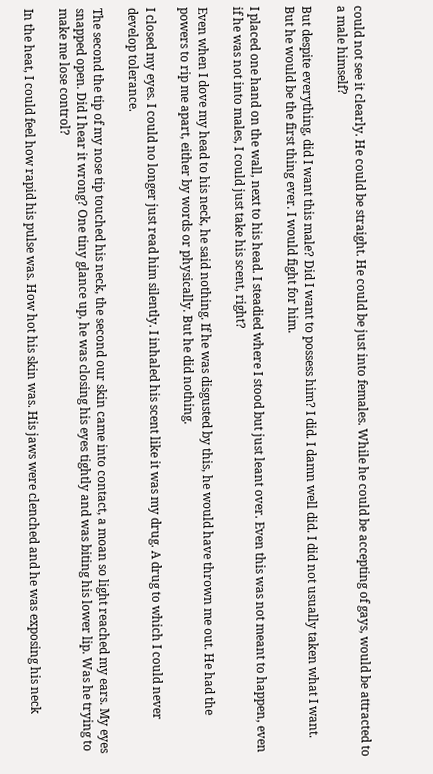could not see it clearly. He could be straight. He could be just into females. While he could be accepting of gays, would be attracted to a male himself?

But despite everything, did I want this male? Did I want to possess him? I did. I damn well did. I did not usually taken what I want. But he would be the first thing ever. I would fight for him.

I placed one hand on the wall, next to his head. I steadied where I stood but just leant over. Even this was not meant to happen, even if he was not into males, I could just take his scent, right?

Even when I dove my head to his neck, he said nothing. If he was disgusted by this, he would have thrown me out. He had the powers to rip me apart, either by words or physically. But he did nothing.

I closed my eyes. I could no longer just read him silently. I inhaled his scent like it was my drug. A drug to which I could never develop tolerance.

The second the tip of my nose tip touched his neck, the second our skin came into contact, a moan so light reached my ears. My eyes snapped open. Did I hear it wrong? One tiny glance up, he was closing his eyes tightly and was biting his lower lip. Was he trying to make me lose control?

In the heat, I could feel how rapid his pulse was. How hot his skin was. His jaws were clenched and he was exposing his neck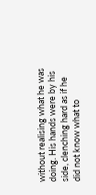without realising what he was doing. His hands were by his side, clenching hard as if he did not know what to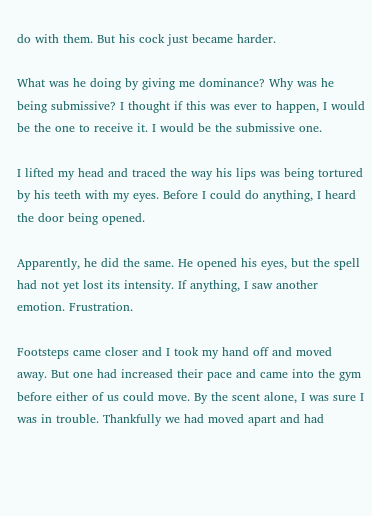do with them. But his cock just became harder.

What was he doing by giving me dominance? Why was he being submissive? I thought if this was ever to happen, I would be the one to receive it. I would be the submissive one.

I lifted my head and traced the way his lips was being tortured by his teeth with my eyes. Before I could do anything, I heard the door being opened.

Apparently, he did the same. He opened his eyes, but the spell had not yet lost its intensity. If anything, I saw another emotion. Frustration.

Footsteps came closer and I took my hand off and moved away. But one had increased their pace and came into the gym before either of us could move. By the scent alone, I was sure I was in trouble. Thankfully we had moved apart and had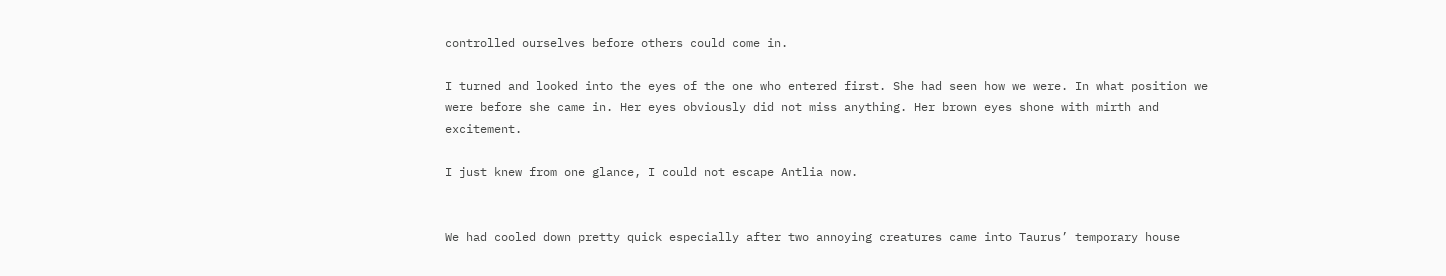controlled ourselves before others could come in.

I turned and looked into the eyes of the one who entered first. She had seen how we were. In what position we were before she came in. Her eyes obviously did not miss anything. Her brown eyes shone with mirth and excitement.

I just knew from one glance, I could not escape Antlia now.


We had cooled down pretty quick especially after two annoying creatures came into Taurus’ temporary house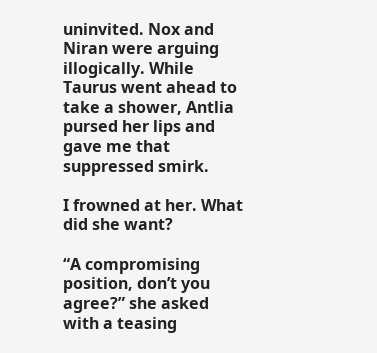uninvited. Nox and Niran were arguing illogically. While Taurus went ahead to take a shower, Antlia pursed her lips and gave me that suppressed smirk.

I frowned at her. What did she want?

“A compromising position, don’t you agree?” she asked with a teasing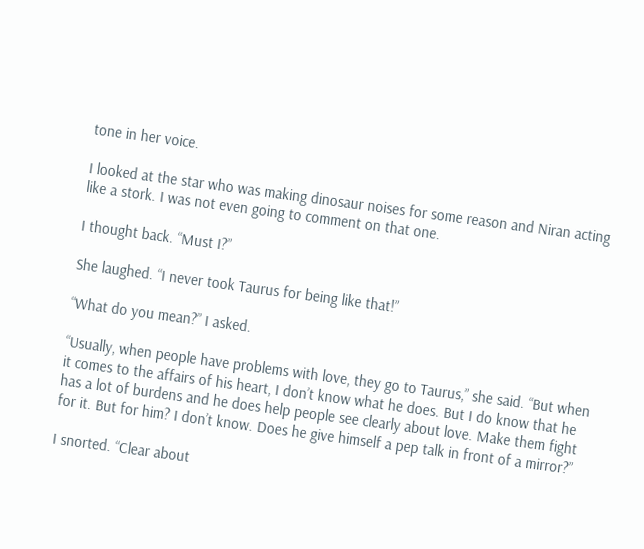tone in her voice.

I looked at the star who was making dinosaur noises for some reason and Niran acting like a stork. I was not even going to comment on that one.

I thought back. “Must I?”

She laughed. “I never took Taurus for being like that!”

“What do you mean?” I asked.

“Usually, when people have problems with love, they go to Taurus,” she said. “But when it comes to the affairs of his heart, I don’t know what he does. But I do know that he has a lot of burdens and he does help people see clearly about love. Make them fight for it. But for him? I don’t know. Does he give himself a pep talk in front of a mirror?”

I snorted. “Clear about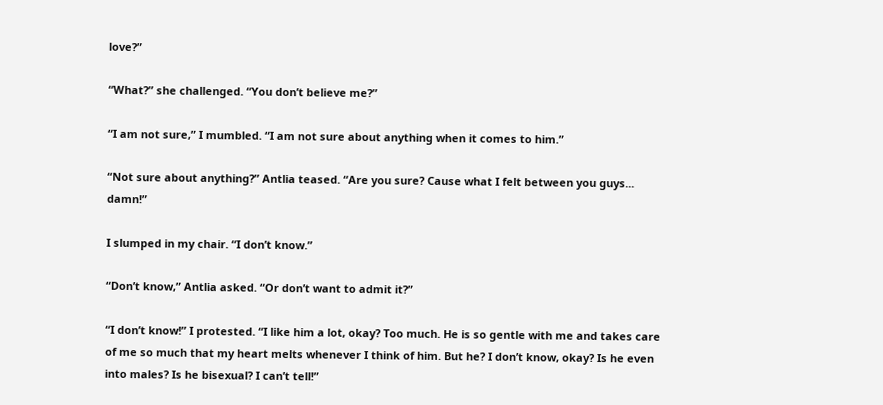love?”

“What?” she challenged. “You don’t believe me?”

“I am not sure,” I mumbled. “I am not sure about anything when it comes to him.”

“Not sure about anything?” Antlia teased. “Are you sure? Cause what I felt between you guys... damn!”

I slumped in my chair. “I don’t know.”

“Don’t know,” Antlia asked. “Or don’t want to admit it?”

“I don’t know!” I protested. “I like him a lot, okay? Too much. He is so gentle with me and takes care of me so much that my heart melts whenever I think of him. But he? I don’t know, okay? Is he even into males? Is he bisexual? I can’t tell!”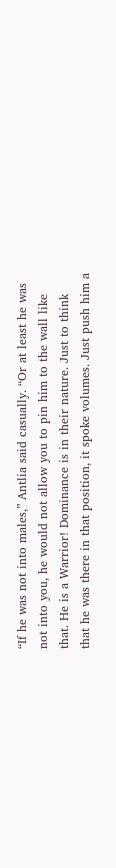“If he was not into males,” Antlia said casually. “Or at least he was not into you, he would not allow you to pin him to the wall like that. He is a Warrior! Dominance is in their nature. Just to think that he was there in that position, it spoke volumes. Just push him a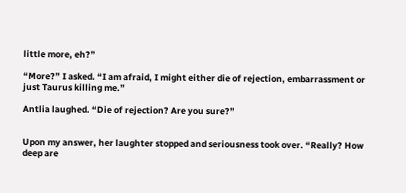little more, eh?”

“More?” I asked. “I am afraid, I might either die of rejection, embarrassment or just Taurus killing me.”

Antlia laughed. “Die of rejection? Are you sure?”


Upon my answer, her laughter stopped and seriousness took over. “Really? How deep are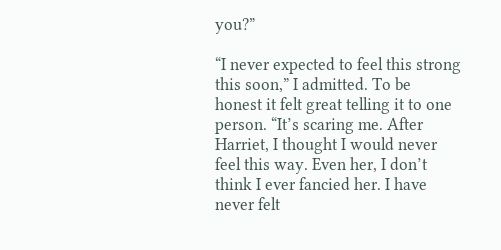you?”

“I never expected to feel this strong this soon,” I admitted. To be honest it felt great telling it to one person. “It’s scaring me. After Harriet, I thought I would never feel this way. Even her, I don’t think I ever fancied her. I have never felt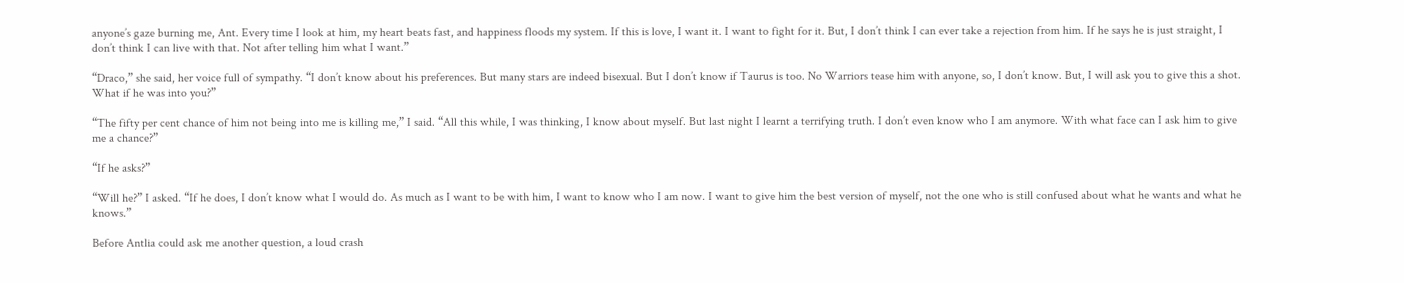anyone’s gaze burning me, Ant. Every time I look at him, my heart beats fast, and happiness floods my system. If this is love, I want it. I want to fight for it. But, I don’t think I can ever take a rejection from him. If he says he is just straight, I don’t think I can live with that. Not after telling him what I want.”

“Draco,” she said, her voice full of sympathy. “I don’t know about his preferences. But many stars are indeed bisexual. But I don’t know if Taurus is too. No Warriors tease him with anyone, so, I don’t know. But, I will ask you to give this a shot. What if he was into you?”

“The fifty per cent chance of him not being into me is killing me,” I said. “All this while, I was thinking, I know about myself. But last night I learnt a terrifying truth. I don’t even know who I am anymore. With what face can I ask him to give me a chance?”

“If he asks?”

“Will he?” I asked. “If he does, I don’t know what I would do. As much as I want to be with him, I want to know who I am now. I want to give him the best version of myself, not the one who is still confused about what he wants and what he knows.”

Before Antlia could ask me another question, a loud crash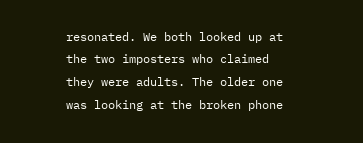resonated. We both looked up at the two imposters who claimed they were adults. The older one was looking at the broken phone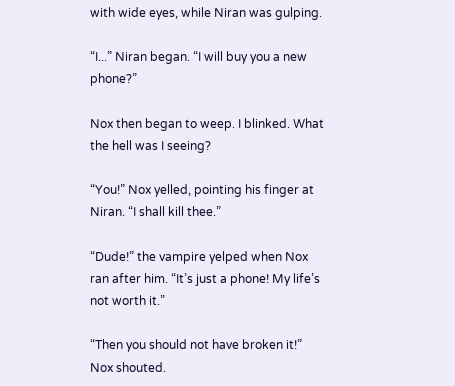with wide eyes, while Niran was gulping.

“I...” Niran began. “I will buy you a new phone?”

Nox then began to weep. I blinked. What the hell was I seeing?

“You!” Nox yelled, pointing his finger at Niran. “I shall kill thee.”

“Dude!” the vampire yelped when Nox ran after him. “It’s just a phone! My life’s not worth it.”

“Then you should not have broken it!” Nox shouted.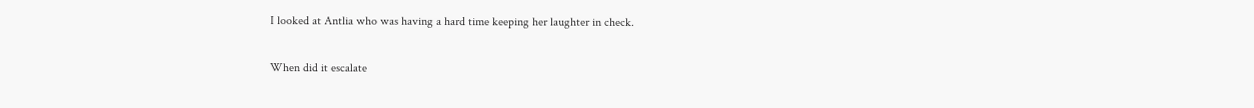I looked at Antlia who was having a hard time keeping her laughter in check.

When did it escalate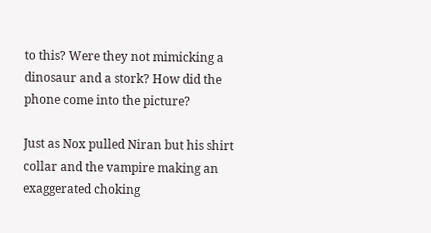to this? Were they not mimicking a dinosaur and a stork? How did the phone come into the picture?

Just as Nox pulled Niran but his shirt collar and the vampire making an exaggerated choking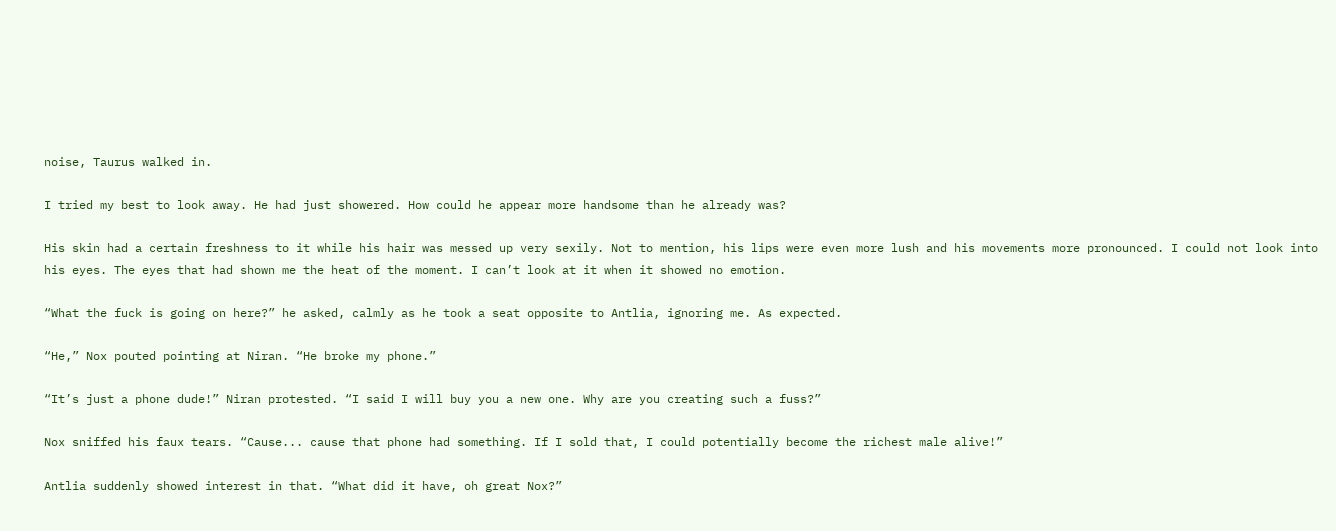noise, Taurus walked in.

I tried my best to look away. He had just showered. How could he appear more handsome than he already was?

His skin had a certain freshness to it while his hair was messed up very sexily. Not to mention, his lips were even more lush and his movements more pronounced. I could not look into his eyes. The eyes that had shown me the heat of the moment. I can’t look at it when it showed no emotion.

“What the fuck is going on here?” he asked, calmly as he took a seat opposite to Antlia, ignoring me. As expected.

“He,” Nox pouted pointing at Niran. “He broke my phone.”

“It’s just a phone dude!” Niran protested. “I said I will buy you a new one. Why are you creating such a fuss?”

Nox sniffed his faux tears. “Cause... cause that phone had something. If I sold that, I could potentially become the richest male alive!”

Antlia suddenly showed interest in that. “What did it have, oh great Nox?”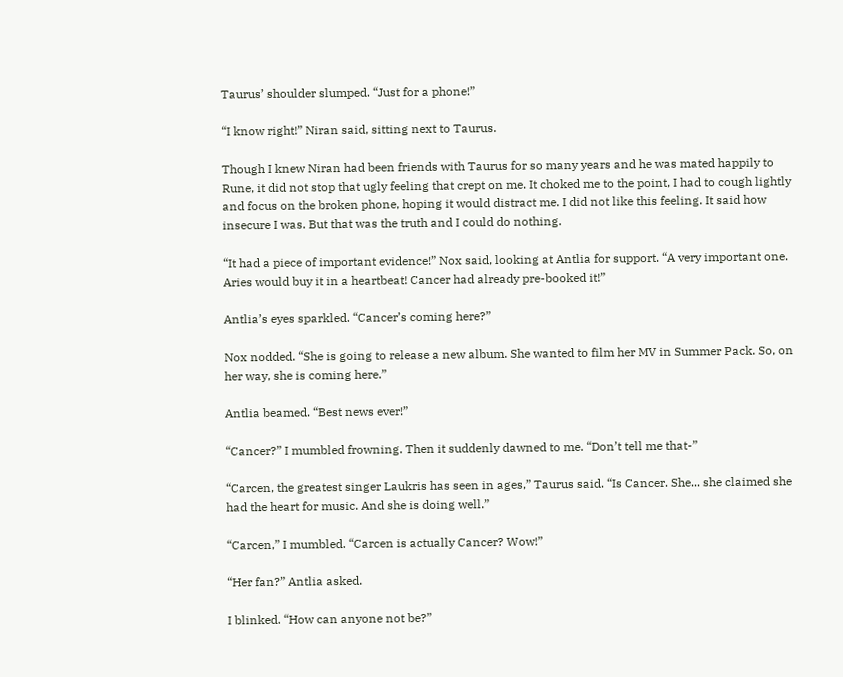Taurus’ shoulder slumped. “Just for a phone!”

“I know right!” Niran said, sitting next to Taurus.

Though I knew Niran had been friends with Taurus for so many years and he was mated happily to Rune, it did not stop that ugly feeling that crept on me. It choked me to the point, I had to cough lightly and focus on the broken phone, hoping it would distract me. I did not like this feeling. It said how insecure I was. But that was the truth and I could do nothing.

“It had a piece of important evidence!” Nox said, looking at Antlia for support. “A very important one. Aries would buy it in a heartbeat! Cancer had already pre-booked it!”

Antlia’s eyes sparkled. “Cancer’s coming here?”

Nox nodded. “She is going to release a new album. She wanted to film her MV in Summer Pack. So, on her way, she is coming here.”

Antlia beamed. “Best news ever!”

“Cancer?” I mumbled frowning. Then it suddenly dawned to me. “Don’t tell me that-”

“Carcen, the greatest singer Laukris has seen in ages,” Taurus said. “Is Cancer. She... she claimed she had the heart for music. And she is doing well.”

“Carcen,” I mumbled. “Carcen is actually Cancer? Wow!”

“Her fan?” Antlia asked.

I blinked. “How can anyone not be?”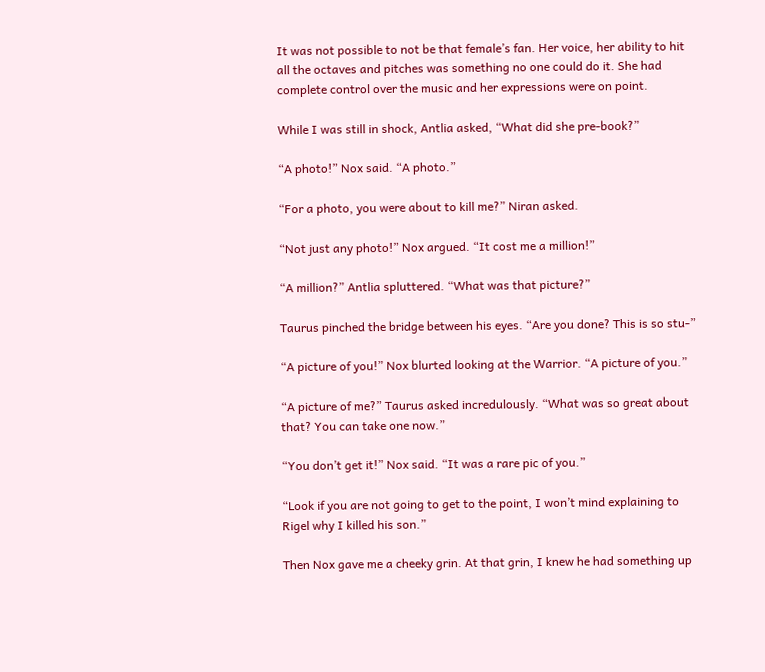It was not possible to not be that female’s fan. Her voice, her ability to hit all the octaves and pitches was something no one could do it. She had complete control over the music and her expressions were on point.

While I was still in shock, Antlia asked, “What did she pre-book?”

“A photo!” Nox said. “A photo.”

“For a photo, you were about to kill me?” Niran asked.

“Not just any photo!” Nox argued. “It cost me a million!”

“A million?” Antlia spluttered. “What was that picture?”

Taurus pinched the bridge between his eyes. “Are you done? This is so stu-”

“A picture of you!” Nox blurted looking at the Warrior. “A picture of you.”

“A picture of me?” Taurus asked incredulously. “What was so great about that? You can take one now.”

“You don’t get it!” Nox said. “It was a rare pic of you.”

“Look if you are not going to get to the point, I won’t mind explaining to Rigel why I killed his son.”

Then Nox gave me a cheeky grin. At that grin, I knew he had something up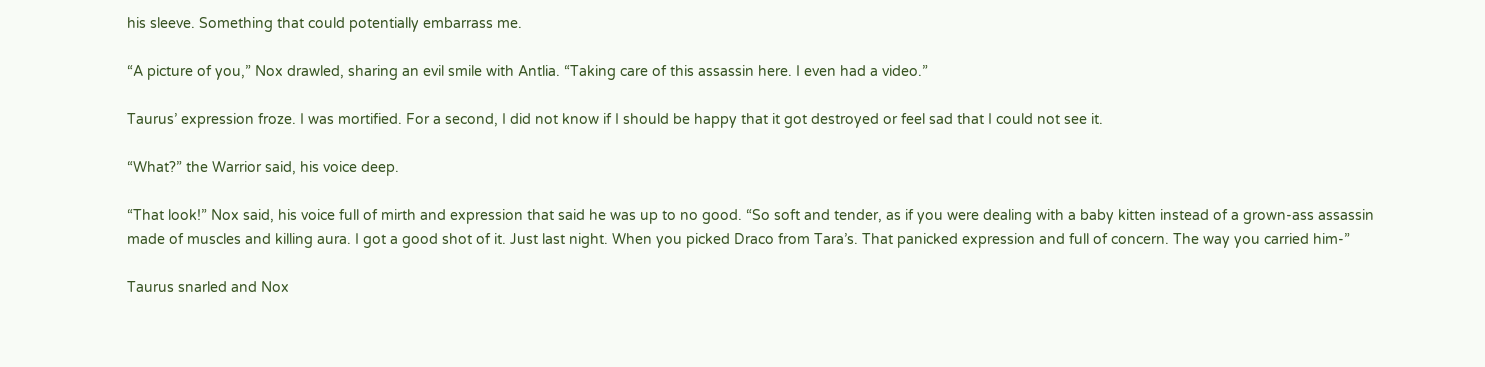his sleeve. Something that could potentially embarrass me.

“A picture of you,” Nox drawled, sharing an evil smile with Antlia. “Taking care of this assassin here. I even had a video.”

Taurus’ expression froze. I was mortified. For a second, I did not know if I should be happy that it got destroyed or feel sad that I could not see it.

“What?” the Warrior said, his voice deep.

“That look!” Nox said, his voice full of mirth and expression that said he was up to no good. “So soft and tender, as if you were dealing with a baby kitten instead of a grown-ass assassin made of muscles and killing aura. I got a good shot of it. Just last night. When you picked Draco from Tara’s. That panicked expression and full of concern. The way you carried him-”

Taurus snarled and Nox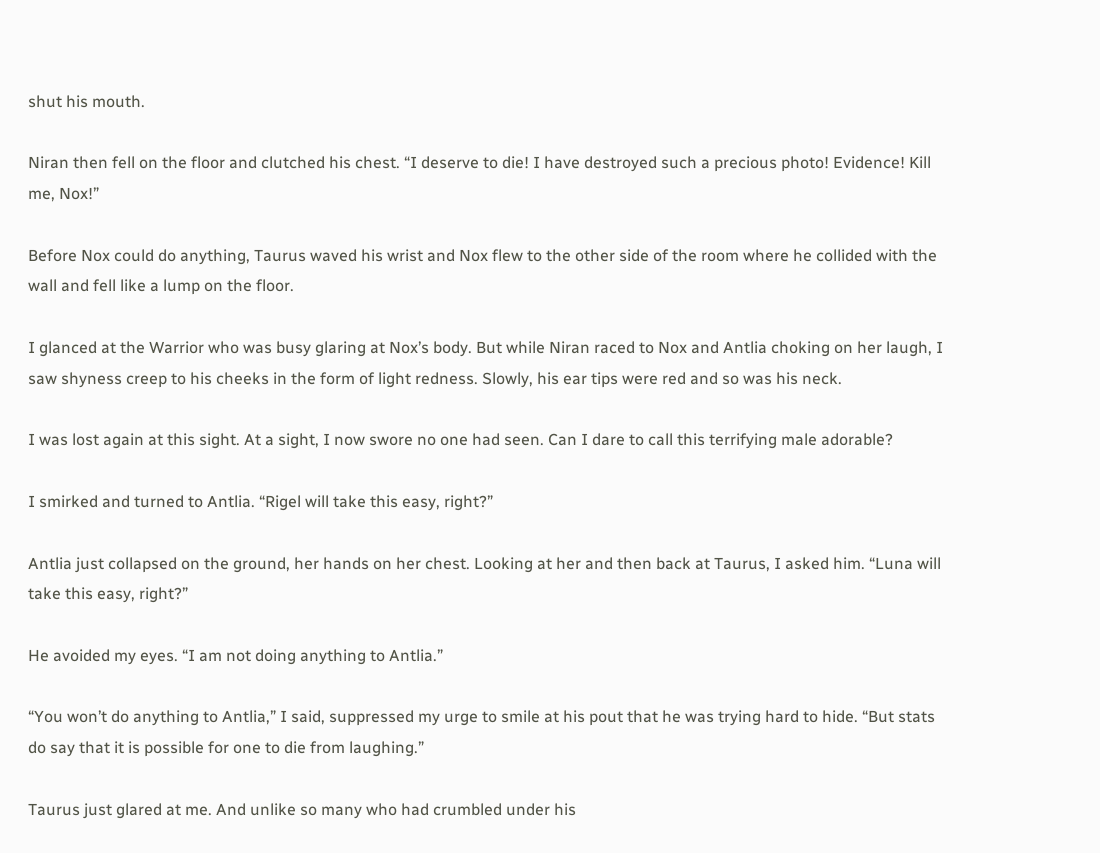shut his mouth.

Niran then fell on the floor and clutched his chest. “I deserve to die! I have destroyed such a precious photo! Evidence! Kill me, Nox!”

Before Nox could do anything, Taurus waved his wrist and Nox flew to the other side of the room where he collided with the wall and fell like a lump on the floor.

I glanced at the Warrior who was busy glaring at Nox’s body. But while Niran raced to Nox and Antlia choking on her laugh, I saw shyness creep to his cheeks in the form of light redness. Slowly, his ear tips were red and so was his neck.

I was lost again at this sight. At a sight, I now swore no one had seen. Can I dare to call this terrifying male adorable?

I smirked and turned to Antlia. “Rigel will take this easy, right?”

Antlia just collapsed on the ground, her hands on her chest. Looking at her and then back at Taurus, I asked him. “Luna will take this easy, right?”

He avoided my eyes. “I am not doing anything to Antlia.”

“You won’t do anything to Antlia,” I said, suppressed my urge to smile at his pout that he was trying hard to hide. “But stats do say that it is possible for one to die from laughing.”

Taurus just glared at me. And unlike so many who had crumbled under his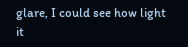glare, I could see how light it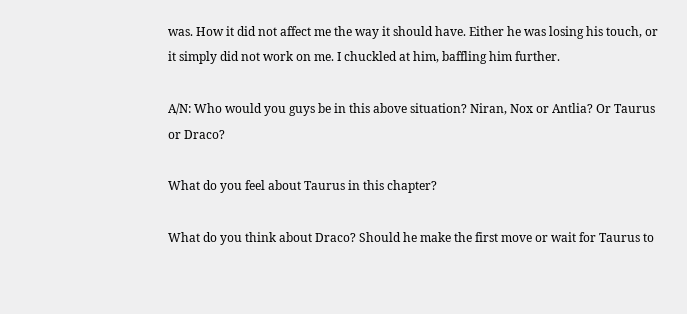was. How it did not affect me the way it should have. Either he was losing his touch, or it simply did not work on me. I chuckled at him, baffling him further.

A/N: Who would you guys be in this above situation? Niran, Nox or Antlia? Or Taurus or Draco?

What do you feel about Taurus in this chapter?

What do you think about Draco? Should he make the first move or wait for Taurus to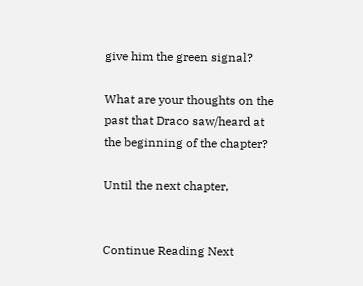give him the green signal?

What are your thoughts on the past that Draco saw/heard at the beginning of the chapter?

Until the next chapter,


Continue Reading Next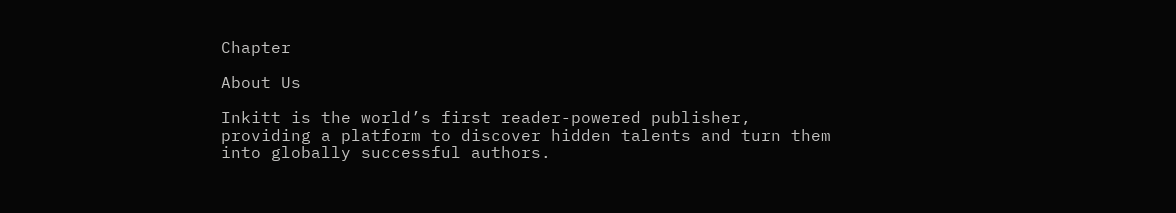Chapter

About Us

Inkitt is the world’s first reader-powered publisher, providing a platform to discover hidden talents and turn them into globally successful authors.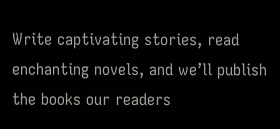Write captivating stories, read enchanting novels, and we’ll publish the books our readers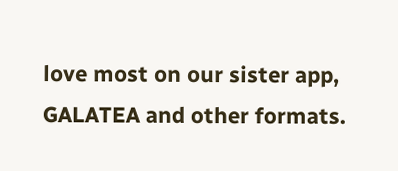love most on our sister app, GALATEA and other formats.